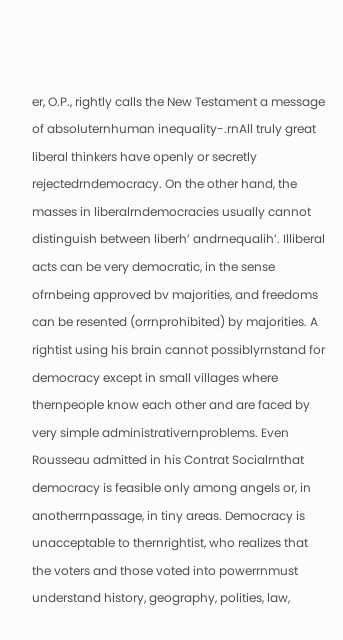er, O.P., rightly calls the New Testament a message of absoluternhuman inequality-.rnAll truly great liberal thinkers have openly or secretly rejectedrndemocracy. On the other hand, the masses in liberalrndemocracies usually cannot distinguish between liberh’ andrnequalih’. Illiberal acts can be very democratic, in the sense ofrnbeing approved bv majorities, and freedoms can be resented (orrnprohibited) by majorities. A rightist using his brain cannot possiblyrnstand for democracy except in small villages where thernpeople know each other and are faced by very simple administrativernproblems. Even Rousseau admitted in his Contrat Socialrnthat democracy is feasible only among angels or, in anotherrnpassage, in tiny areas. Democracy is unacceptable to thernrightist, who realizes that the voters and those voted into powerrnmust understand history, geography, polities, law,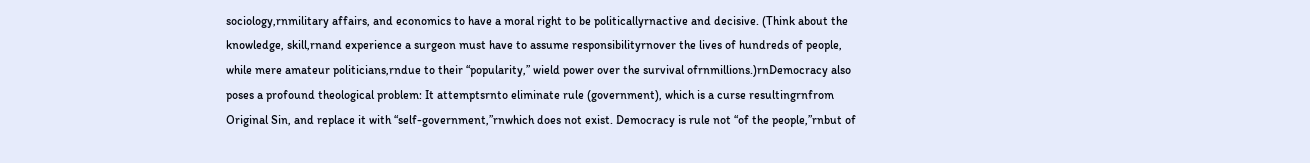sociology,rnmilitary affairs, and economics to have a moral right to be politicallyrnactive and decisive. (Think about the knowledge, skill,rnand experience a surgeon must have to assume responsibilityrnover the lives of hundreds of people, while mere amateur politicians,rndue to their “popularity,” wield power over the survival ofrnmillions.)rnDemocracy also poses a profound theological problem: It attemptsrnto eliminate rule (government), which is a curse resultingrnfrom Original Sin, and replace it with “self-government,”rnwhich does not exist. Democracy is rule not “of the people,”rnbut of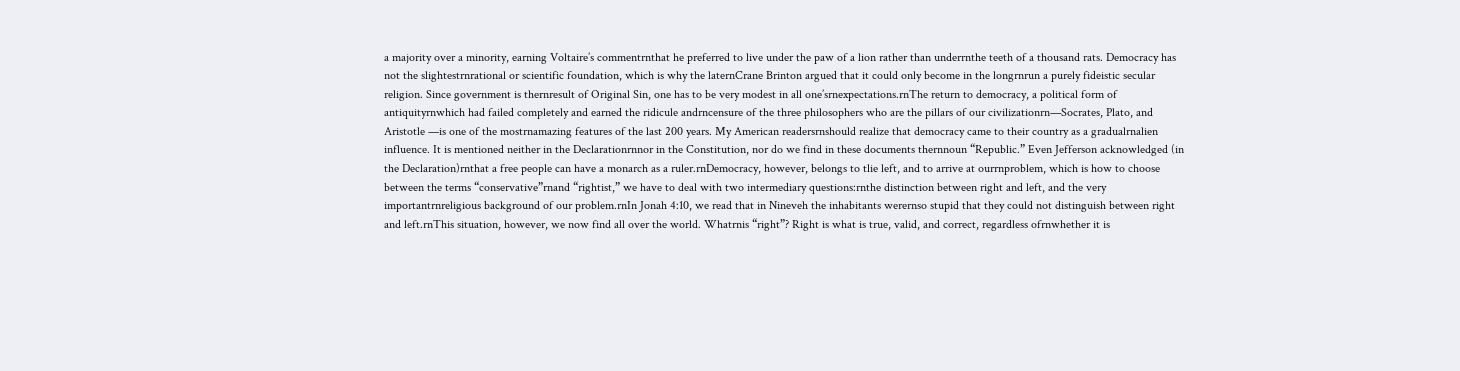a majority over a minority, earning Voltaire’s commentrnthat he preferred to live under the paw of a lion rather than underrnthe teeth of a thousand rats. Democracy has not the slightestrnrational or scientific foundation, which is why the laternCrane Brinton argued that it could only become in the longrnrun a purely fideistic secular religion. Since government is thernresult of Original Sin, one has to be very modest in all one’srnexpectations.rnThe return to democracy, a political form of antiquityrnwhich had failed completely and earned the ridicule andrncensure of the three philosophers who are the pillars of our civilizationrn—Socrates, Plato, and Aristotle —is one of the mostrnamazing features of the last 200 years. My American readersrnshould realize that democracy came to their country as a gradualrnalien influence. It is mentioned neither in the Declarationrnnor in the Constitution, nor do we find in these documents thernnoun “Republic.” Even Jefferson acknowledged (in the Declaration)rnthat a free people can have a monarch as a ruler.rnDemocracy, however, belongs to tlie left, and to arrive at ourrnproblem, which is how to choose between the terms “conservative”rnand “rightist,” we have to deal with two intermediary questions:rnthe distinction between right and left, and the very importantrnreligious background of our problem.rnIn Jonah 4:10, we read that in Nineveh the inhabitants werernso stupid that they could not distinguish between right and left.rnThis situation, however, we now find all over the world. Whatrnis “right”? Right is what is true, valid, and correct, regardless ofrnwhether it is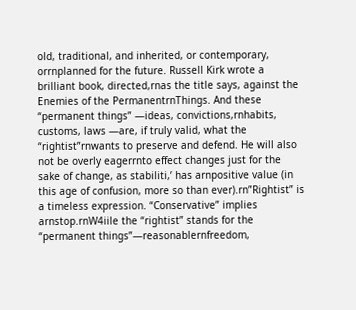old, traditional, and inherited, or contemporary, orrnplanned for the future. Russell Kirk wrote a brilliant book, directed,rnas the title says, against the Enemies of the PermanentrnThings. And these “permanent things” —ideas, convictions,rnhabits, customs, laws —are, if truly valid, what the “rightist”rnwants to preserve and defend. He will also not be overly eagerrnto effect changes just for the sake of change, as stabiliti,’ has arnpositive value (in this age of confusion, more so than ever).rn”Rightist” is a timeless expression. “Conservative” implies arnstop.rnW4iile the “rightist” stands for the “permanent things”—reasonablernfreedom,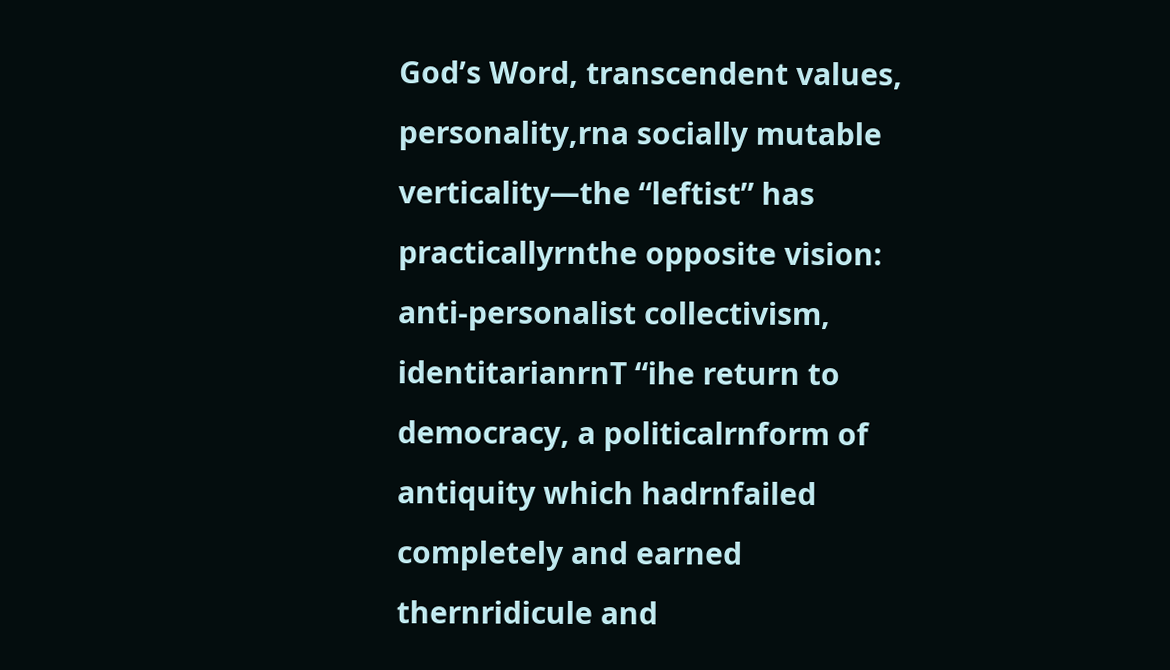God’s Word, transcendent values, personality,rna socially mutable verticality—the “leftist” has practicallyrnthe opposite vision: anti-personalist collectivism, identitarianrnT “ihe return to democracy, a politicalrnform of antiquity which hadrnfailed completely and earned thernridicule and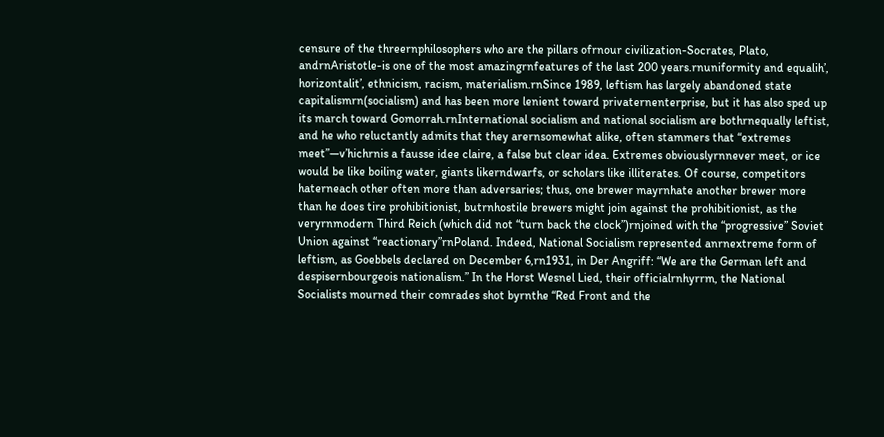censure of the threernphilosophers who are the pillars ofrnour civilization-Socrates, Plato, andrnAristotle-is one of the most amazingrnfeatures of the last 200 years.rnuniformity and equalih’, horizontalit’, ethnicism, racism, materialism.rnSince 1989, leftism has largely abandoned state capitalismrn(socialism) and has been more lenient toward privaternenterprise, but it has also sped up its march toward Gomorrah.rnInternational socialism and national socialism are bothrnequally leftist, and he who reluctantly admits that they arernsomewhat alike, often stammers that “extremes meet”—v’hichrnis a fausse idee claire, a false but clear idea. Extremes obviouslyrnnever meet, or ice would be like boiling water, giants likerndwarfs, or scholars like illiterates. Of course, competitors haterneach other often more than adversaries; thus, one brewer mayrnhate another brewer more than he does tire prohibitionist, butrnhostile brewers might join against the prohibitionist, as the veryrnmodern Third Reich (which did not “turn back the clock”)rnjoined with the “progressive” Soviet Union against “reactionary”rnPoland. Indeed, National Socialism represented anrnextreme form of leftism, as Goebbels declared on December 6,rn1931, in Der Angriff: “We are the German left and despisernbourgeois nationalism.” In the Horst Wesnel Lied, their officialrnhyrrm, the National Socialists mourned their comrades shot byrnthe “Red Front and the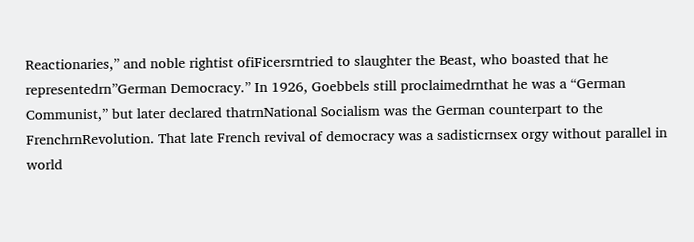Reactionaries,” and noble rightist ofiFicersrntried to slaughter the Beast, who boasted that he representedrn”German Democracy.” In 1926, Goebbels still proclaimedrnthat he was a “German Communist,” but later declared thatrnNational Socialism was the German counterpart to the FrenchrnRevolution. That late French revival of democracy was a sadisticrnsex orgy without parallel in world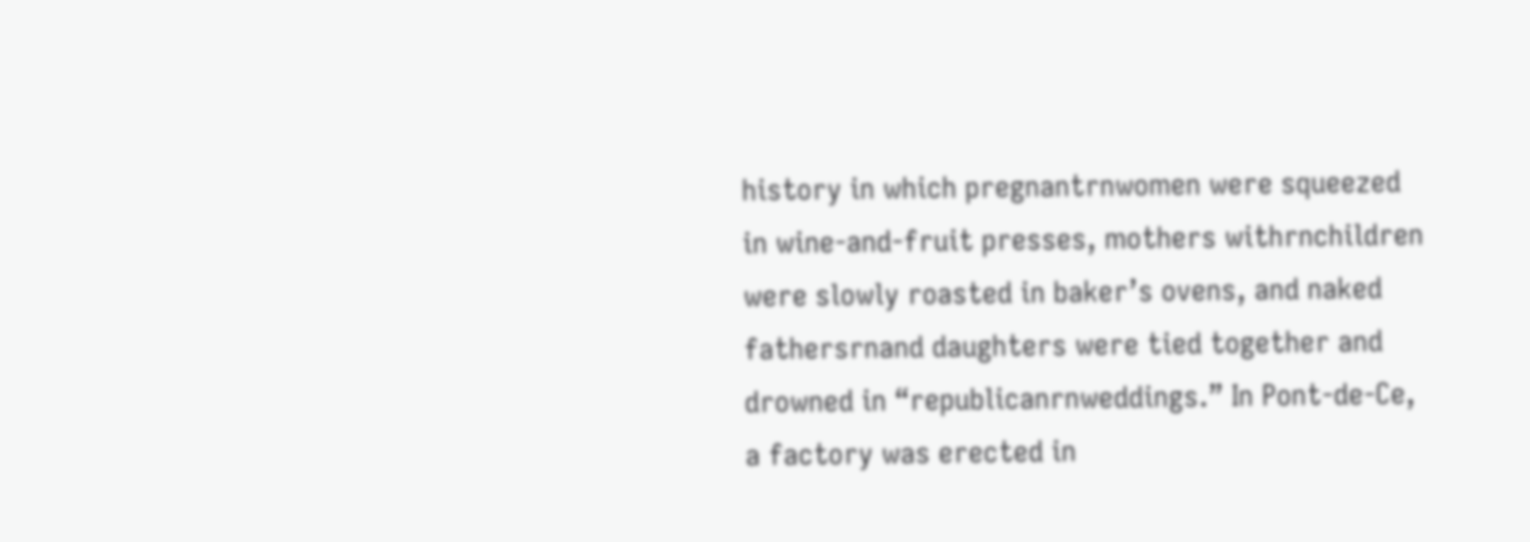history in which pregnantrnwomen were squeezed in wine-and-fruit presses, mothers withrnchildren were slowly roasted in baker’s ovens, and naked fathersrnand daughters were tied together and drowned in “republicanrnweddings.” In Pont-de-Ce, a factory was erected in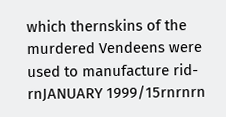which thernskins of the murdered Vendeens were used to manufacture rid-rnJANUARY 1999/15rnrnrn